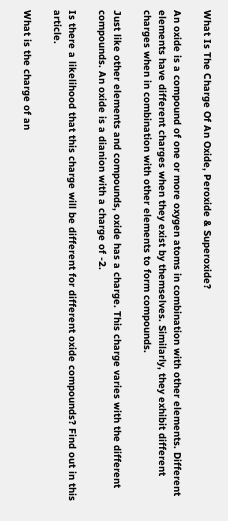What Is The Charge Of An Oxide, Peroxide & Superoxide?

An oxide is a compound of one or more oxygen atoms in combination with other elements. Different elements have different charges when they exist by themselves. Similarly, they exhibit different charges when in combination with other elements to form compounds.

Just like other elements and compounds, oxide has a charge. This charge varies with the different compounds. An oxide is a dianion with a charge of -2.

Is there a likelihood that this charge will be different for different oxide compounds? Find out in this article.

What is the charge of an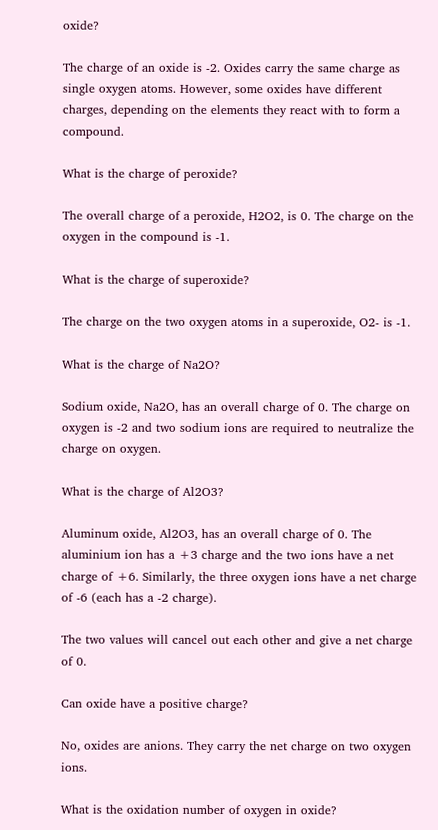oxide?

The charge of an oxide is -2. Oxides carry the same charge as single oxygen atoms. However, some oxides have different charges, depending on the elements they react with to form a compound.

What is the charge of peroxide?

The overall charge of a peroxide, H2O2, is 0. The charge on the oxygen in the compound is -1.

What is the charge of superoxide?

The charge on the two oxygen atoms in a superoxide, O2- is -1.

What is the charge of Na2O?

Sodium oxide, Na2O, has an overall charge of 0. The charge on oxygen is -2 and two sodium ions are required to neutralize the charge on oxygen.

What is the charge of Al2O3?

Aluminum oxide, Al2O3, has an overall charge of 0. The aluminium ion has a +3 charge and the two ions have a net charge of +6. Similarly, the three oxygen ions have a net charge of -6 (each has a -2 charge).

The two values will cancel out each other and give a net charge of 0.

Can oxide have a positive charge?

No, oxides are anions. They carry the net charge on two oxygen ions.

What is the oxidation number of oxygen in oxide?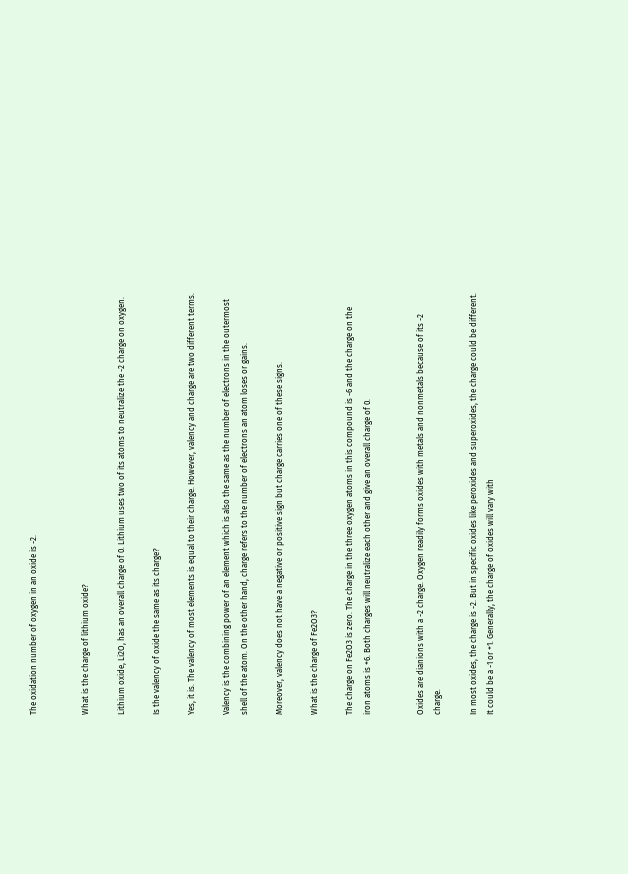The oxidation number of oxygen in an oxide is -2.


What is the charge of lithium oxide?

Lithium oxide, Li2O, has an overall charge of 0. Lithium uses two of its atoms to neutralize the -2 charge on oxygen.

Is the valency of oxide the same as its charge?

Yes, it is. The valency of most elements is equal to their charge. However, valency and charge are two different terms.

Valency is the combining power of an element which is also the same as the number of electrons in the outermost shell of the atom. On the other hand, charge refers to the number of electrons an atom loses or gains.

Moreover, valency does not have a negative or positive sign but charge carries one of these signs.

What is the charge of Fe2O3?

The charge on Fe2O3 is zero. The charge in the three oxygen atoms in this compound is -6 and the charge on the iron atoms is +6. Both charges will neutralize each other and give an overall charge of 0.


Oxides are dianions with a -2 charge. Oxygen readily forms oxides with metals and nonmetals because of its -2 charge.

In most oxides, the charge is -2. But in specific oxides like peroxides and superoxides, the charge could be different. It could be a -1 or +1. Generally, the charge of oxides will vary with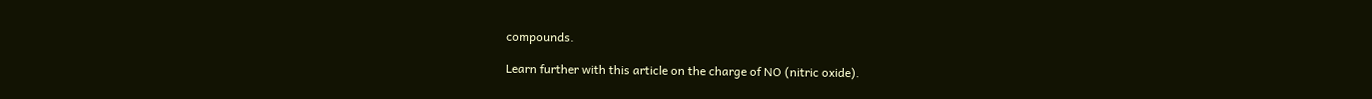compounds.

Learn further with this article on the charge of NO (nitric oxide).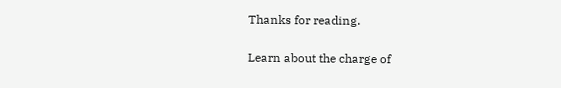Thanks for reading.

Learn about the charge of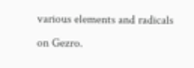various elements and radicals on Gezro.